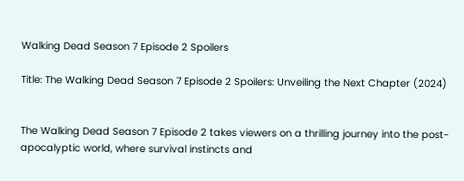Walking Dead Season 7 Episode 2 Spoilers

Title: The Walking Dead Season 7 Episode 2 Spoilers: Unveiling the Next Chapter (2024)


The Walking Dead Season 7 Episode 2 takes viewers on a thrilling journey into the post-apocalyptic world, where survival instincts and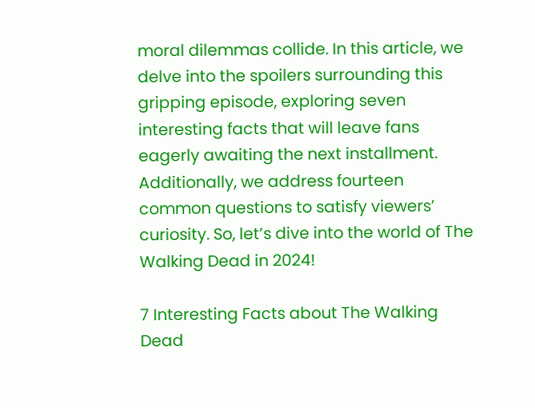moral dilemmas collide. In this article, we delve into the spoilers surrounding this gripping episode, exploring seven interesting facts that will leave fans eagerly awaiting the next installment. Additionally, we address fourteen common questions to satisfy viewers’ curiosity. So, let’s dive into the world of The Walking Dead in 2024!

7 Interesting Facts about The Walking Dead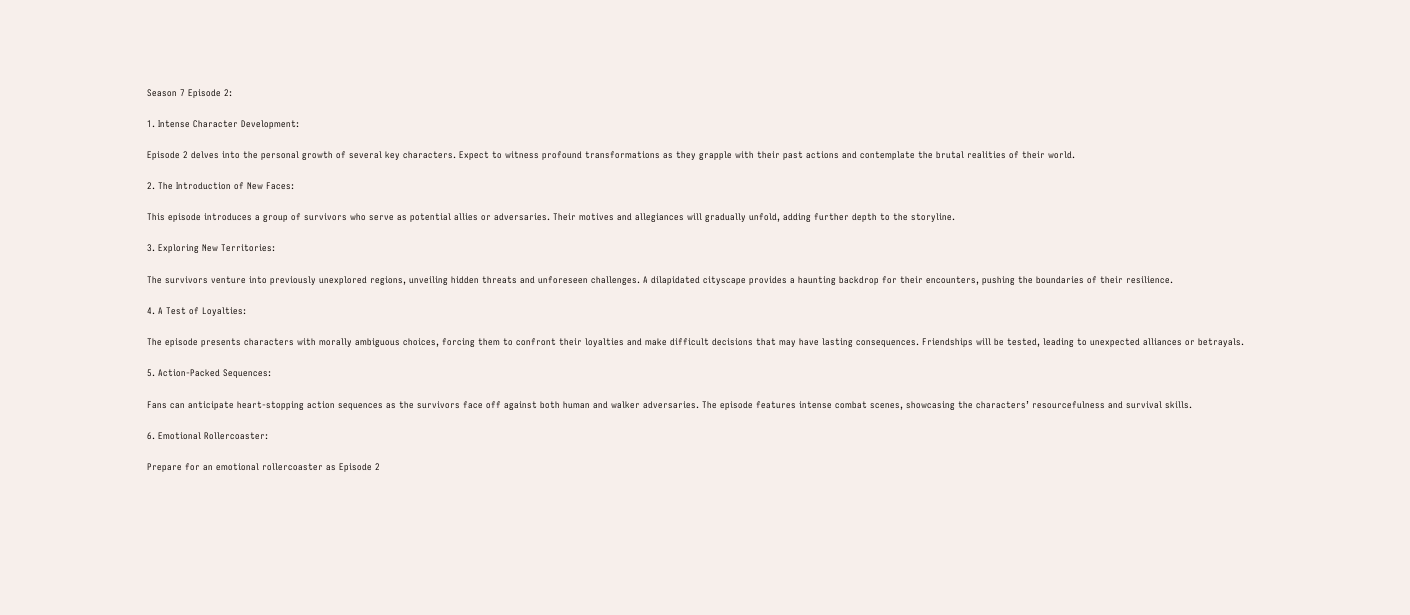Season 7 Episode 2:

1. Intense Character Development:

Episode 2 delves into the personal growth of several key characters. Expect to witness profound transformations as they grapple with their past actions and contemplate the brutal realities of their world.

2. The Introduction of New Faces:

This episode introduces a group of survivors who serve as potential allies or adversaries. Their motives and allegiances will gradually unfold, adding further depth to the storyline.

3. Exploring New Territories:

The survivors venture into previously unexplored regions, unveiling hidden threats and unforeseen challenges. A dilapidated cityscape provides a haunting backdrop for their encounters, pushing the boundaries of their resilience.

4. A Test of Loyalties:

The episode presents characters with morally ambiguous choices, forcing them to confront their loyalties and make difficult decisions that may have lasting consequences. Friendships will be tested, leading to unexpected alliances or betrayals.

5. Action-Packed Sequences:

Fans can anticipate heart-stopping action sequences as the survivors face off against both human and walker adversaries. The episode features intense combat scenes, showcasing the characters’ resourcefulness and survival skills.

6. Emotional Rollercoaster:

Prepare for an emotional rollercoaster as Episode 2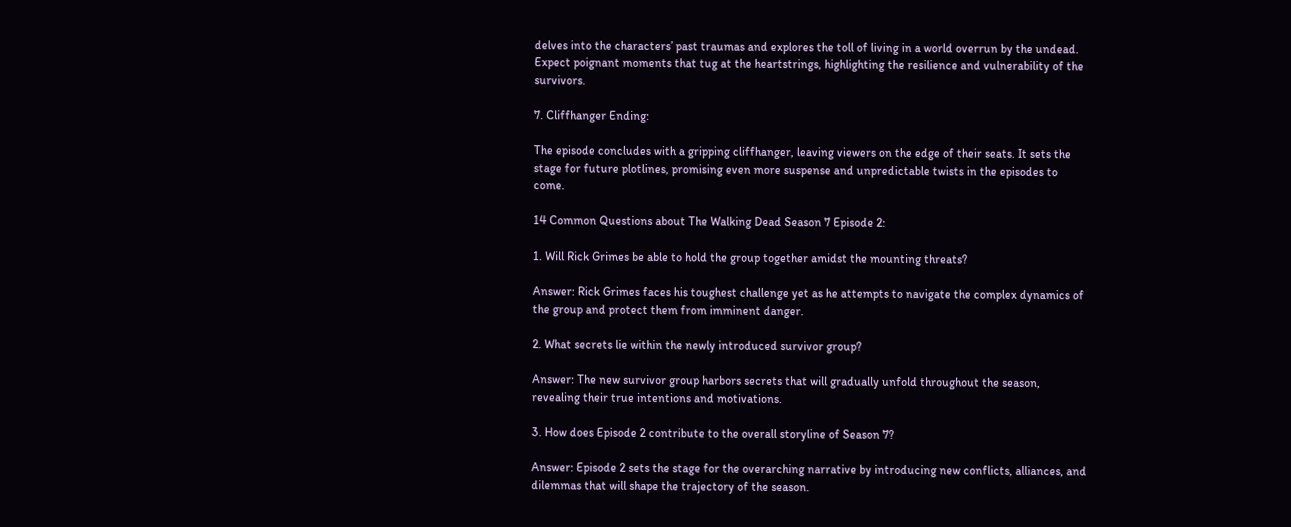delves into the characters’ past traumas and explores the toll of living in a world overrun by the undead. Expect poignant moments that tug at the heartstrings, highlighting the resilience and vulnerability of the survivors.

7. Cliffhanger Ending:

The episode concludes with a gripping cliffhanger, leaving viewers on the edge of their seats. It sets the stage for future plotlines, promising even more suspense and unpredictable twists in the episodes to come.

14 Common Questions about The Walking Dead Season 7 Episode 2:

1. Will Rick Grimes be able to hold the group together amidst the mounting threats?

Answer: Rick Grimes faces his toughest challenge yet as he attempts to navigate the complex dynamics of the group and protect them from imminent danger.

2. What secrets lie within the newly introduced survivor group?

Answer: The new survivor group harbors secrets that will gradually unfold throughout the season, revealing their true intentions and motivations.

3. How does Episode 2 contribute to the overall storyline of Season 7?

Answer: Episode 2 sets the stage for the overarching narrative by introducing new conflicts, alliances, and dilemmas that will shape the trajectory of the season.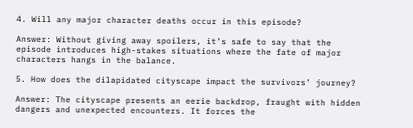4. Will any major character deaths occur in this episode?

Answer: Without giving away spoilers, it’s safe to say that the episode introduces high-stakes situations where the fate of major characters hangs in the balance.

5. How does the dilapidated cityscape impact the survivors’ journey?

Answer: The cityscape presents an eerie backdrop, fraught with hidden dangers and unexpected encounters. It forces the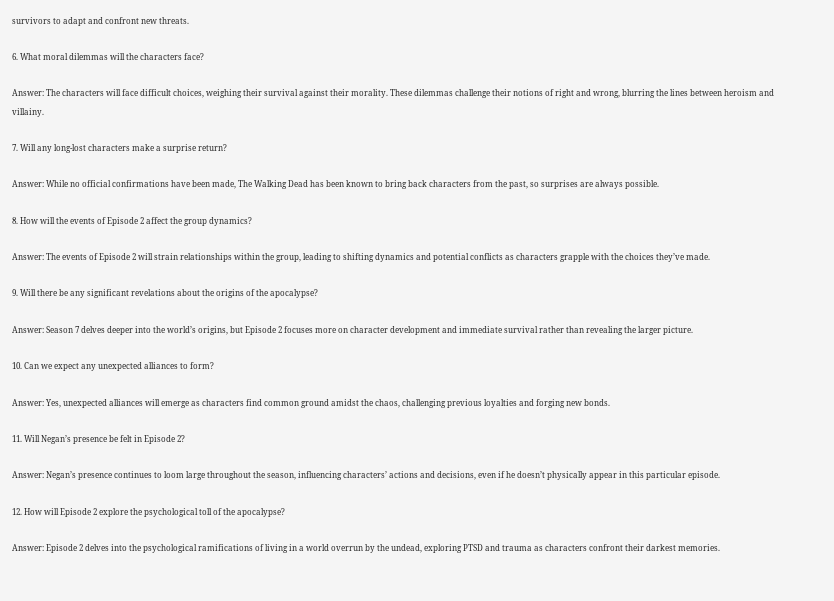survivors to adapt and confront new threats.

6. What moral dilemmas will the characters face?

Answer: The characters will face difficult choices, weighing their survival against their morality. These dilemmas challenge their notions of right and wrong, blurring the lines between heroism and villainy.

7. Will any long-lost characters make a surprise return?

Answer: While no official confirmations have been made, The Walking Dead has been known to bring back characters from the past, so surprises are always possible.

8. How will the events of Episode 2 affect the group dynamics?

Answer: The events of Episode 2 will strain relationships within the group, leading to shifting dynamics and potential conflicts as characters grapple with the choices they’ve made.

9. Will there be any significant revelations about the origins of the apocalypse?

Answer: Season 7 delves deeper into the world’s origins, but Episode 2 focuses more on character development and immediate survival rather than revealing the larger picture.

10. Can we expect any unexpected alliances to form?

Answer: Yes, unexpected alliances will emerge as characters find common ground amidst the chaos, challenging previous loyalties and forging new bonds.

11. Will Negan’s presence be felt in Episode 2?

Answer: Negan’s presence continues to loom large throughout the season, influencing characters’ actions and decisions, even if he doesn’t physically appear in this particular episode.

12. How will Episode 2 explore the psychological toll of the apocalypse?

Answer: Episode 2 delves into the psychological ramifications of living in a world overrun by the undead, exploring PTSD and trauma as characters confront their darkest memories.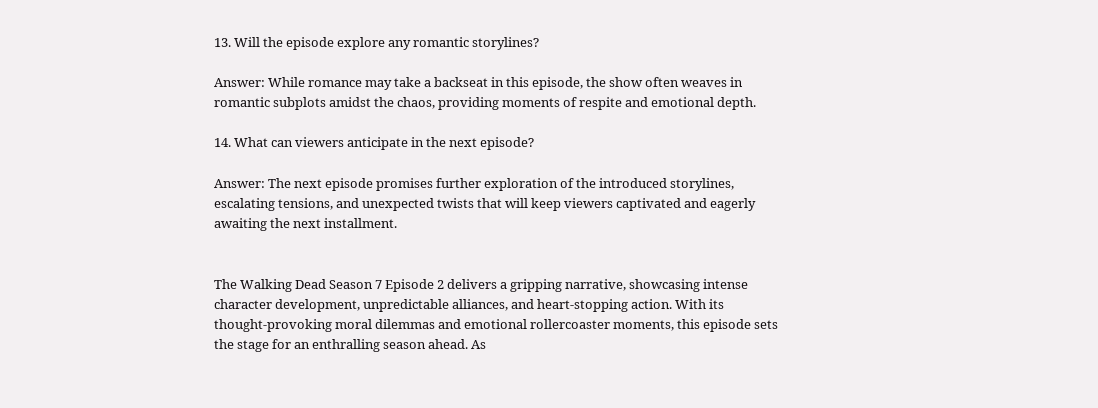13. Will the episode explore any romantic storylines?

Answer: While romance may take a backseat in this episode, the show often weaves in romantic subplots amidst the chaos, providing moments of respite and emotional depth.

14. What can viewers anticipate in the next episode?

Answer: The next episode promises further exploration of the introduced storylines, escalating tensions, and unexpected twists that will keep viewers captivated and eagerly awaiting the next installment.


The Walking Dead Season 7 Episode 2 delivers a gripping narrative, showcasing intense character development, unpredictable alliances, and heart-stopping action. With its thought-provoking moral dilemmas and emotional rollercoaster moments, this episode sets the stage for an enthralling season ahead. As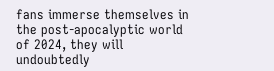fans immerse themselves in the post-apocalyptic world of 2024, they will undoubtedly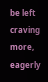be left craving more, eagerly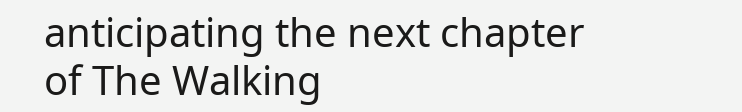anticipating the next chapter of The Walking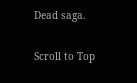Dead saga.

Scroll to Top